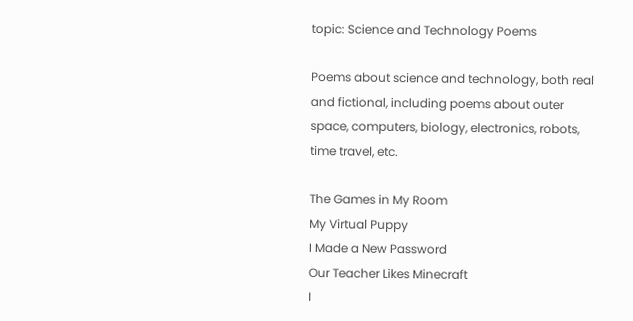topic: Science and Technology Poems

Poems about science and technology, both real and fictional, including poems about outer space, computers, biology, electronics, robots, time travel, etc.

The Games in My Room
My Virtual Puppy
I Made a New Password
Our Teacher Likes Minecraft
I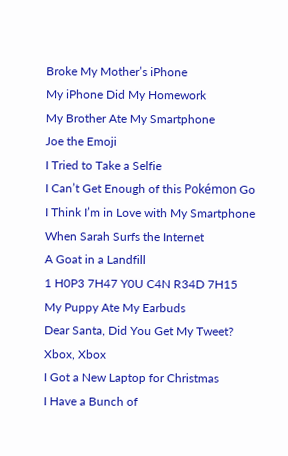Broke My Mother’s iPhone
My iPhone Did My Homework
My Brother Ate My Smartphone
Joe the Emoji
I Tried to Take a Selfie
I Can’t Get Enough of this Pokémon Go
I Think I’m in Love with My Smartphone
When Sarah Surfs the Internet
A Goat in a Landfill
1 H0P3 7H47 Y0U C4N R34D 7H15
My Puppy Ate My Earbuds
Dear Santa, Did You Get My Tweet?
Xbox, Xbox
I Got a New Laptop for Christmas
I Have a Bunch of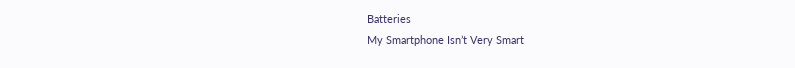Batteries
My Smartphone Isn’t Very Smart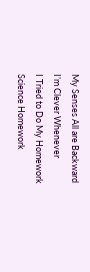My Senses All are Backward
I’m Clever Whenever
I Tried to Do My Homework
Science Homework